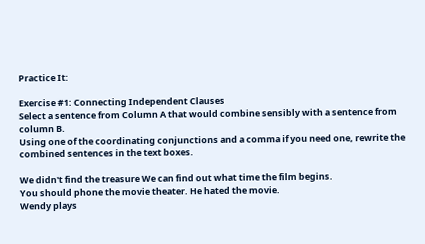Practice It:

Exercise #1: Connecting Independent Clauses
Select a sentence from Column A that would combine sensibly with a sentence from column B.
Using one of the coordinating conjunctions and a comma if you need one, rewrite the combined sentences in the text boxes.

We didn't find the treasure We can find out what time the film begins.
You should phone the movie theater. He hated the movie.
Wendy plays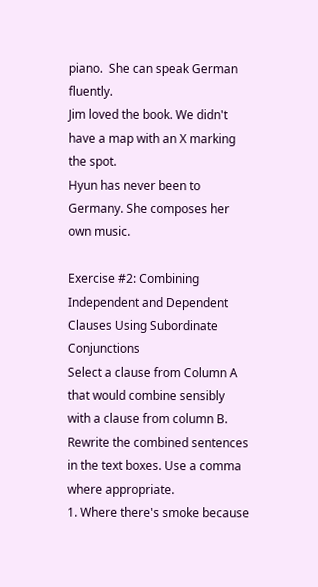piano.  She can speak German fluently.
Jim loved the book. We didn't have a map with an X marking the spot.
Hyun has never been to Germany. She composes her own music.

Exercise #2: Combining Independent and Dependent Clauses Using Subordinate Conjunctions
Select a clause from Column A that would combine sensibly with a clause from column B. Rewrite the combined sentences in the text boxes. Use a comma where appropriate.
1. Where there's smoke because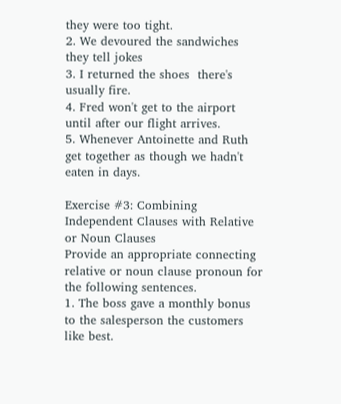they were too tight.
2. We devoured the sandwiches they tell jokes
3. I returned the shoes  there's usually fire.
4. Fred won't get to the airport until after our flight arrives.
5. Whenever Antoinette and Ruth get together as though we hadn't eaten in days.

Exercise #3: Combining Independent Clauses with Relative or Noun Clauses
Provide an appropriate connecting relative or noun clause pronoun for the following sentences.
1. The boss gave a monthly bonus to the salesperson the customers like best.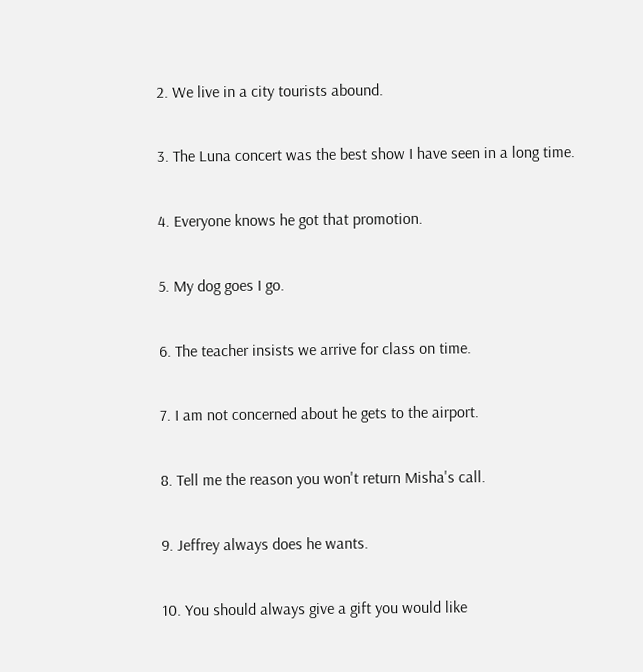2. We live in a city tourists abound.

3. The Luna concert was the best show I have seen in a long time.

4. Everyone knows he got that promotion.

5. My dog goes I go.

6. The teacher insists we arrive for class on time.

7. I am not concerned about he gets to the airport.

8. Tell me the reason you won't return Misha's call.

9. Jeffrey always does he wants.

10. You should always give a gift you would like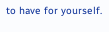to have for yourself.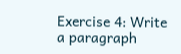Exercise 4: Write a paragraph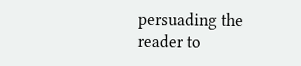persuading the reader to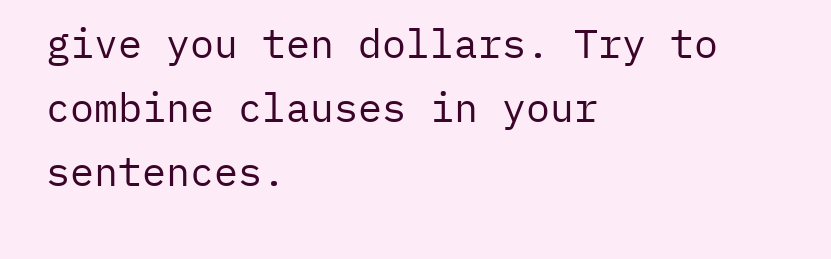give you ten dollars. Try to combine clauses in your sentences.